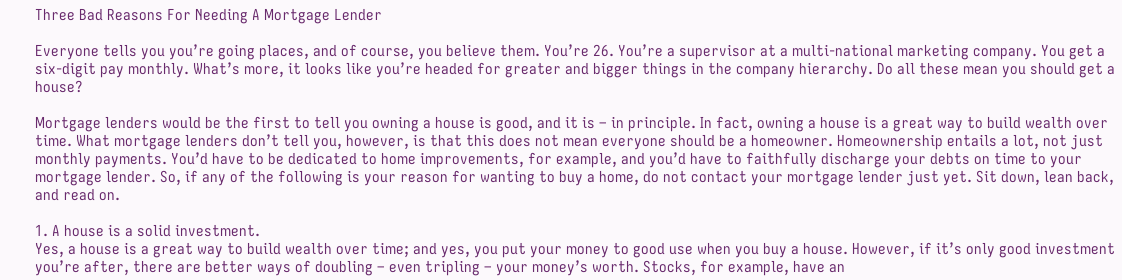Three Bad Reasons For Needing A Mortgage Lender

Everyone tells you you’re going places, and of course, you believe them. You’re 26. You’re a supervisor at a multi-national marketing company. You get a six-digit pay monthly. What’s more, it looks like you’re headed for greater and bigger things in the company hierarchy. Do all these mean you should get a house?

Mortgage lenders would be the first to tell you owning a house is good, and it is – in principle. In fact, owning a house is a great way to build wealth over time. What mortgage lenders don’t tell you, however, is that this does not mean everyone should be a homeowner. Homeownership entails a lot, not just monthly payments. You’d have to be dedicated to home improvements, for example, and you’d have to faithfully discharge your debts on time to your mortgage lender. So, if any of the following is your reason for wanting to buy a home, do not contact your mortgage lender just yet. Sit down, lean back, and read on.

1. A house is a solid investment.
Yes, a house is a great way to build wealth over time; and yes, you put your money to good use when you buy a house. However, if it’s only good investment you’re after, there are better ways of doubling – even tripling – your money’s worth. Stocks, for example, have an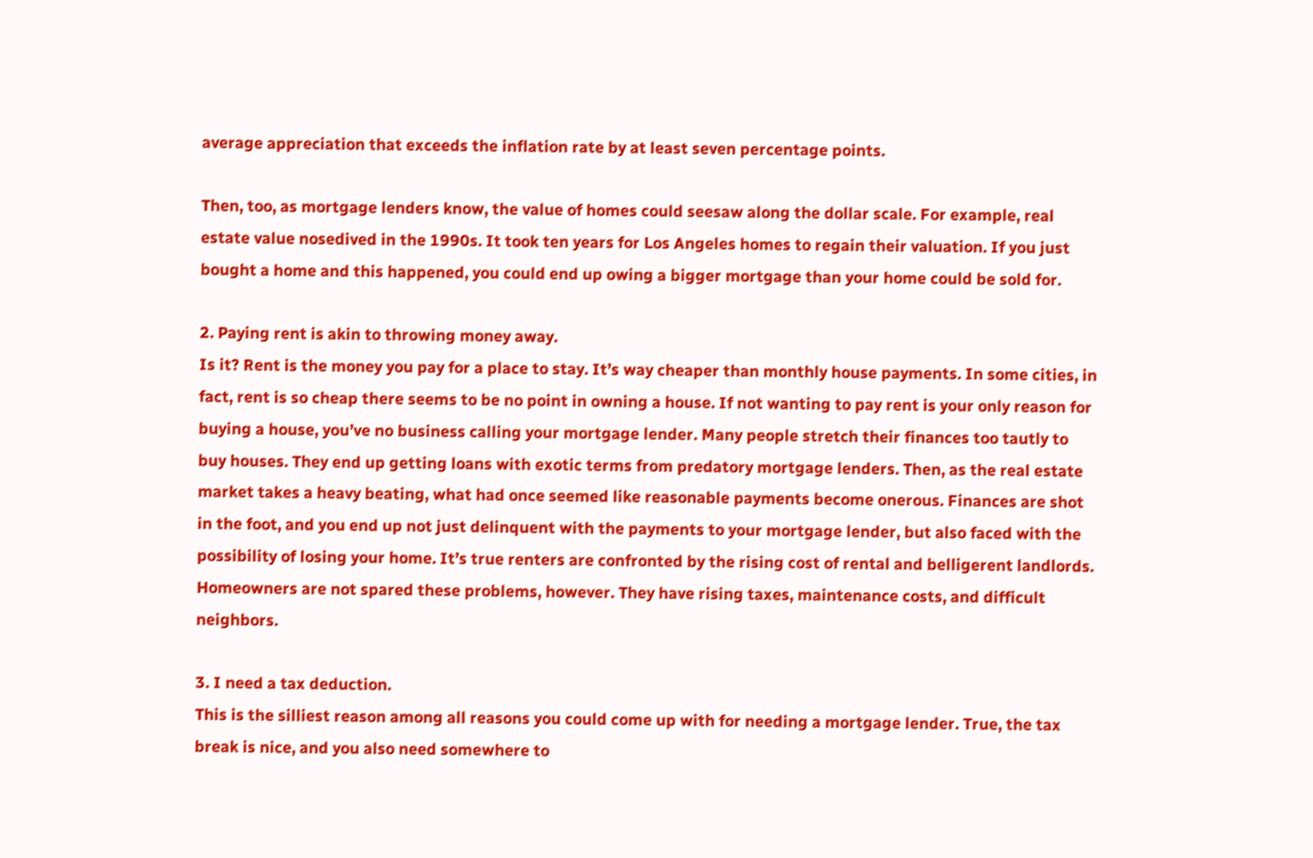average appreciation that exceeds the inflation rate by at least seven percentage points.

Then, too, as mortgage lenders know, the value of homes could seesaw along the dollar scale. For example, real estate value nosedived in the 1990s. It took ten years for Los Angeles homes to regain their valuation. If you just bought a home and this happened, you could end up owing a bigger mortgage than your home could be sold for.

2. Paying rent is akin to throwing money away.
Is it? Rent is the money you pay for a place to stay. It’s way cheaper than monthly house payments. In some cities, in fact, rent is so cheap there seems to be no point in owning a house. If not wanting to pay rent is your only reason for buying a house, you’ve no business calling your mortgage lender. Many people stretch their finances too tautly to buy houses. They end up getting loans with exotic terms from predatory mortgage lenders. Then, as the real estate market takes a heavy beating, what had once seemed like reasonable payments become onerous. Finances are shot in the foot, and you end up not just delinquent with the payments to your mortgage lender, but also faced with the possibility of losing your home. It’s true renters are confronted by the rising cost of rental and belligerent landlords. Homeowners are not spared these problems, however. They have rising taxes, maintenance costs, and difficult neighbors.

3. I need a tax deduction.
This is the silliest reason among all reasons you could come up with for needing a mortgage lender. True, the tax break is nice, and you also need somewhere to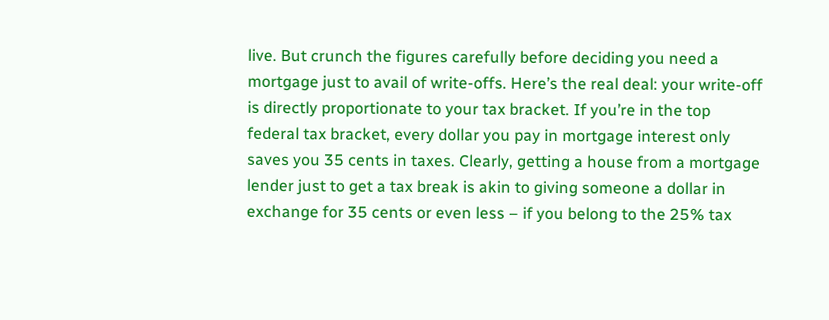live. But crunch the figures carefully before deciding you need a mortgage just to avail of write-offs. Here’s the real deal: your write-off is directly proportionate to your tax bracket. If you’re in the top federal tax bracket, every dollar you pay in mortgage interest only saves you 35 cents in taxes. Clearly, getting a house from a mortgage lender just to get a tax break is akin to giving someone a dollar in exchange for 35 cents or even less – if you belong to the 25% tax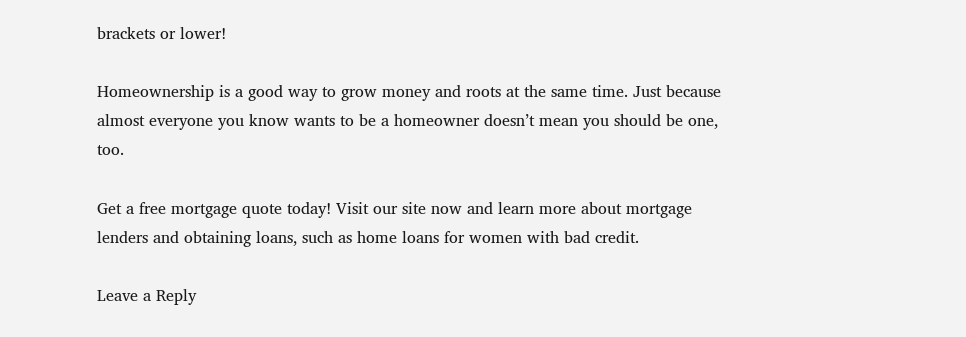brackets or lower!

Homeownership is a good way to grow money and roots at the same time. Just because almost everyone you know wants to be a homeowner doesn’t mean you should be one, too.

Get a free mortgage quote today! Visit our site now and learn more about mortgage lenders and obtaining loans, such as home loans for women with bad credit.

Leave a Reply